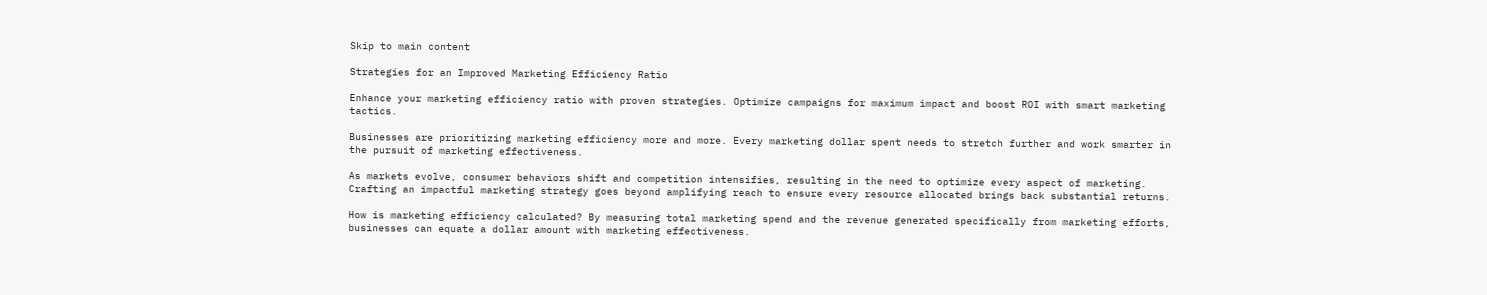Skip to main content

Strategies for an Improved Marketing Efficiency Ratio

Enhance your marketing efficiency ratio with proven strategies. Optimize campaigns for maximum impact and boost ROI with smart marketing tactics.

Businesses are prioritizing marketing efficiency more and more. Every marketing dollar spent needs to stretch further and work smarter in the pursuit of marketing effectiveness.

As markets evolve, consumer behaviors shift and competition intensifies, resulting in the need to optimize every aspect of marketing. Crafting an impactful marketing strategy goes beyond amplifying reach to ensure every resource allocated brings back substantial returns.

How is marketing efficiency calculated? By measuring total marketing spend and the revenue generated specifically from marketing efforts, businesses can equate a dollar amount with marketing effectiveness.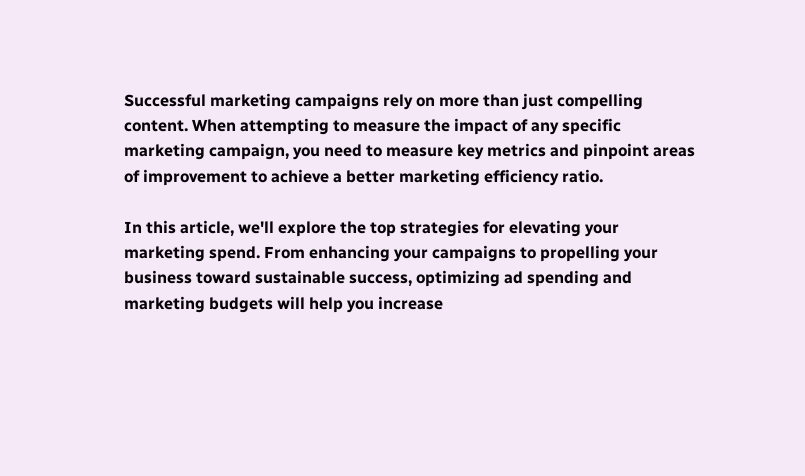Successful marketing campaigns rely on more than just compelling content. When attempting to measure the impact of any specific marketing campaign, you need to measure key metrics and pinpoint areas of improvement to achieve a better marketing efficiency ratio.

In this article, we'll explore the top strategies for elevating your marketing spend. From enhancing your campaigns to propelling your business toward sustainable success, optimizing ad spending and marketing budgets will help you increase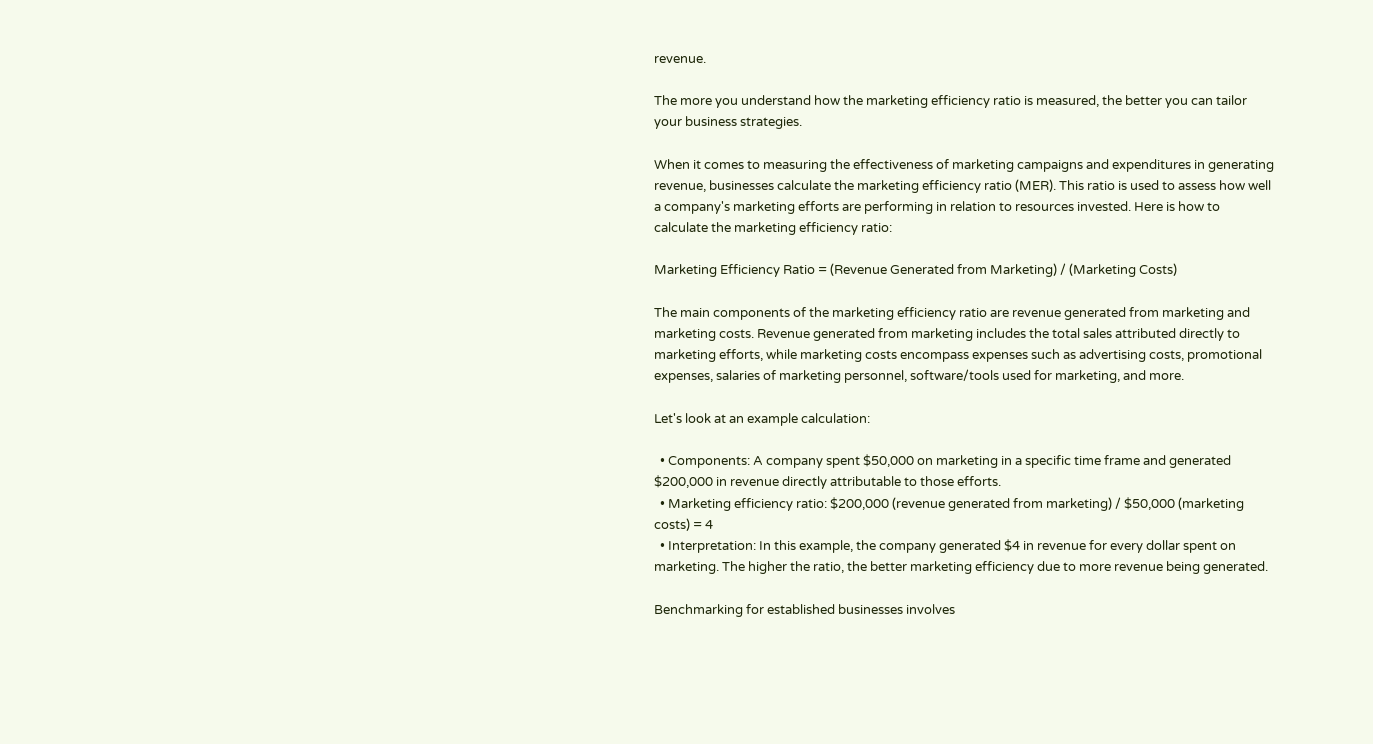revenue.

The more you understand how the marketing efficiency ratio is measured, the better you can tailor your business strategies.

When it comes to measuring the effectiveness of marketing campaigns and expenditures in generating revenue, businesses calculate the marketing efficiency ratio (MER). This ratio is used to assess how well a company's marketing efforts are performing in relation to resources invested. Here is how to calculate the marketing efficiency ratio:

Marketing Efficiency Ratio = (Revenue Generated from Marketing) / (Marketing Costs)

The main components of the marketing efficiency ratio are revenue generated from marketing and marketing costs. Revenue generated from marketing includes the total sales attributed directly to marketing efforts, while marketing costs encompass expenses such as advertising costs, promotional expenses, salaries of marketing personnel, software/tools used for marketing, and more.

Let's look at an example calculation:

  • Components: A company spent $50,000 on marketing in a specific time frame and generated $200,000 in revenue directly attributable to those efforts.
  • Marketing efficiency ratio: $200,000 (revenue generated from marketing) / $50,000 (marketing costs) = 4
  • Interpretation: In this example, the company generated $4 in revenue for every dollar spent on marketing. The higher the ratio, the better marketing efficiency due to more revenue being generated.

Benchmarking for established businesses involves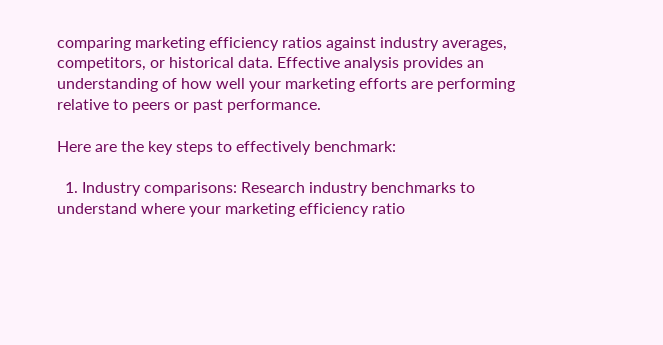comparing marketing efficiency ratios against industry averages, competitors, or historical data. Effective analysis provides an understanding of how well your marketing efforts are performing relative to peers or past performance.

Here are the key steps to effectively benchmark:

  1. Industry comparisons: Research industry benchmarks to understand where your marketing efficiency ratio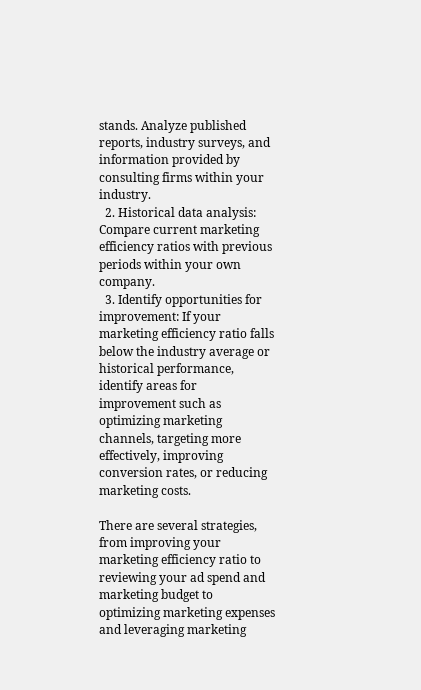stands. Analyze published reports, industry surveys, and information provided by consulting firms within your industry.
  2. Historical data analysis: Compare current marketing efficiency ratios with previous periods within your own company.
  3. Identify opportunities for improvement: If your marketing efficiency ratio falls below the industry average or historical performance, identify areas for improvement such as optimizing marketing channels, targeting more effectively, improving conversion rates, or reducing marketing costs.

There are several strategies, from improving your marketing efficiency ratio to reviewing your ad spend and marketing budget to optimizing marketing expenses and leveraging marketing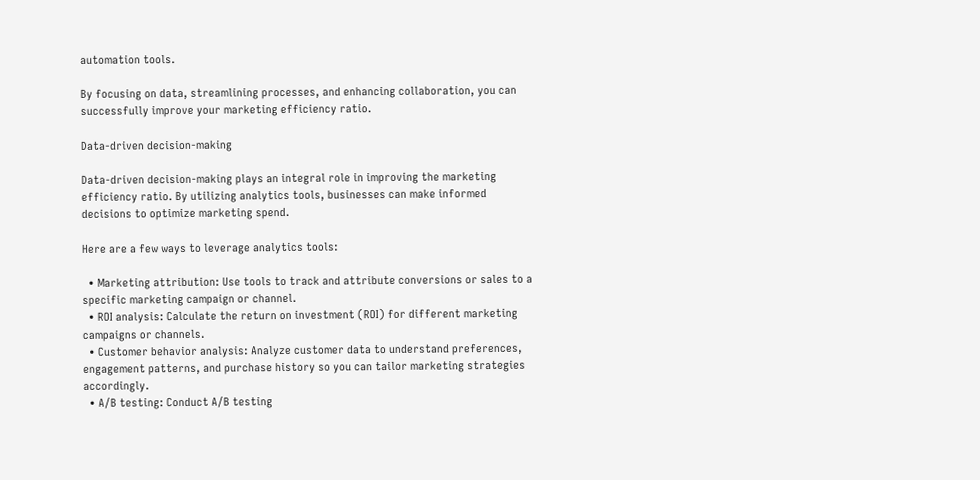automation tools.

By focusing on data, streamlining processes, and enhancing collaboration, you can successfully improve your marketing efficiency ratio.

Data-driven decision-making

Data-driven decision-making plays an integral role in improving the marketing efficiency ratio. By utilizing analytics tools, businesses can make informed decisions to optimize marketing spend.

Here are a few ways to leverage analytics tools:

  • Marketing attribution: Use tools to track and attribute conversions or sales to a specific marketing campaign or channel.
  • ROI analysis: Calculate the return on investment (ROI) for different marketing campaigns or channels.
  • Customer behavior analysis: Analyze customer data to understand preferences, engagement patterns, and purchase history so you can tailor marketing strategies accordingly.
  • A/B testing: Conduct A/B testing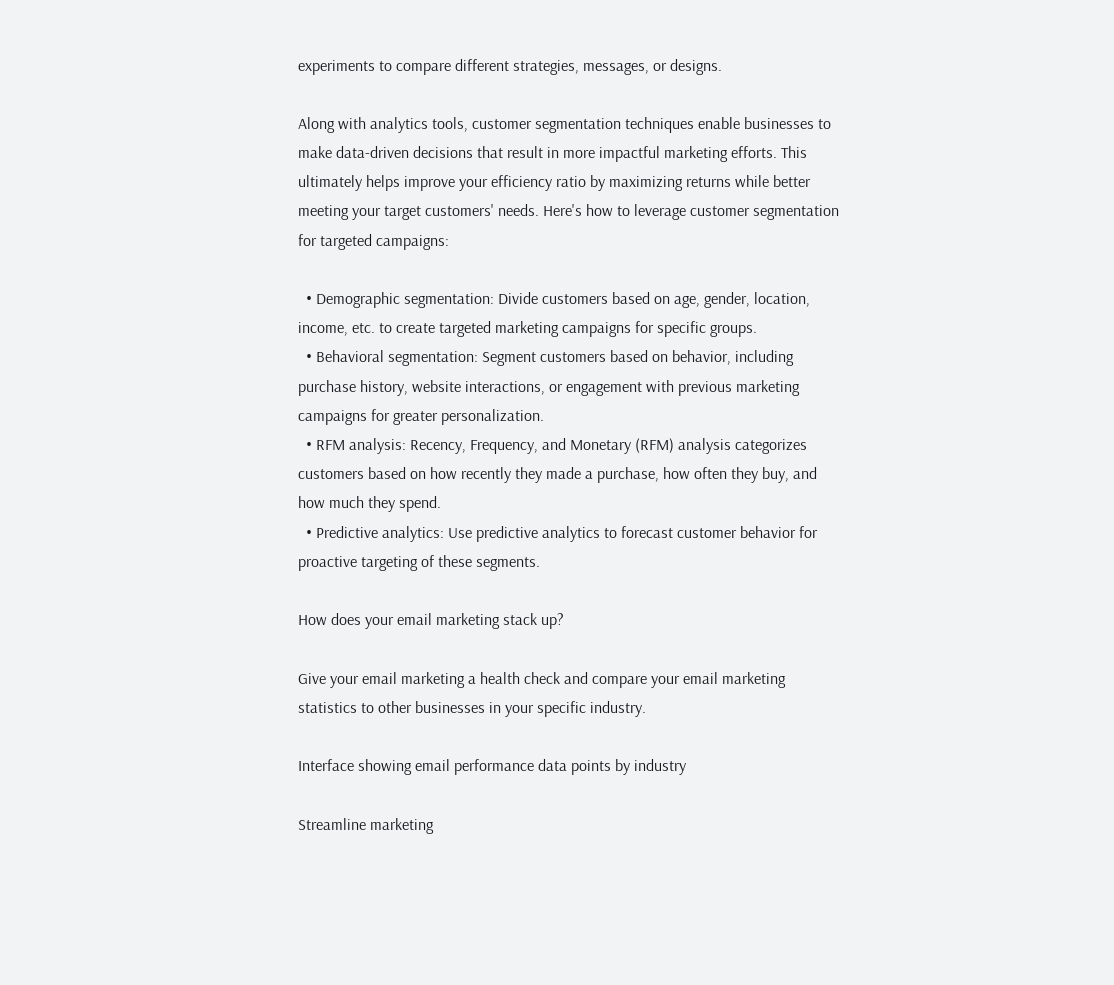experiments to compare different strategies, messages, or designs.

Along with analytics tools, customer segmentation techniques enable businesses to make data-driven decisions that result in more impactful marketing efforts. This ultimately helps improve your efficiency ratio by maximizing returns while better meeting your target customers' needs. Here's how to leverage customer segmentation for targeted campaigns:

  • Demographic segmentation: Divide customers based on age, gender, location, income, etc. to create targeted marketing campaigns for specific groups.
  • Behavioral segmentation: Segment customers based on behavior, including purchase history, website interactions, or engagement with previous marketing campaigns for greater personalization.
  • RFM analysis: Recency, Frequency, and Monetary (RFM) analysis categorizes customers based on how recently they made a purchase, how often they buy, and how much they spend.
  • Predictive analytics: Use predictive analytics to forecast customer behavior for proactive targeting of these segments.

How does your email marketing stack up?

Give your email marketing a health check and compare your email marketing statistics to other businesses in your specific industry.

Interface showing email performance data points by industry

Streamline marketing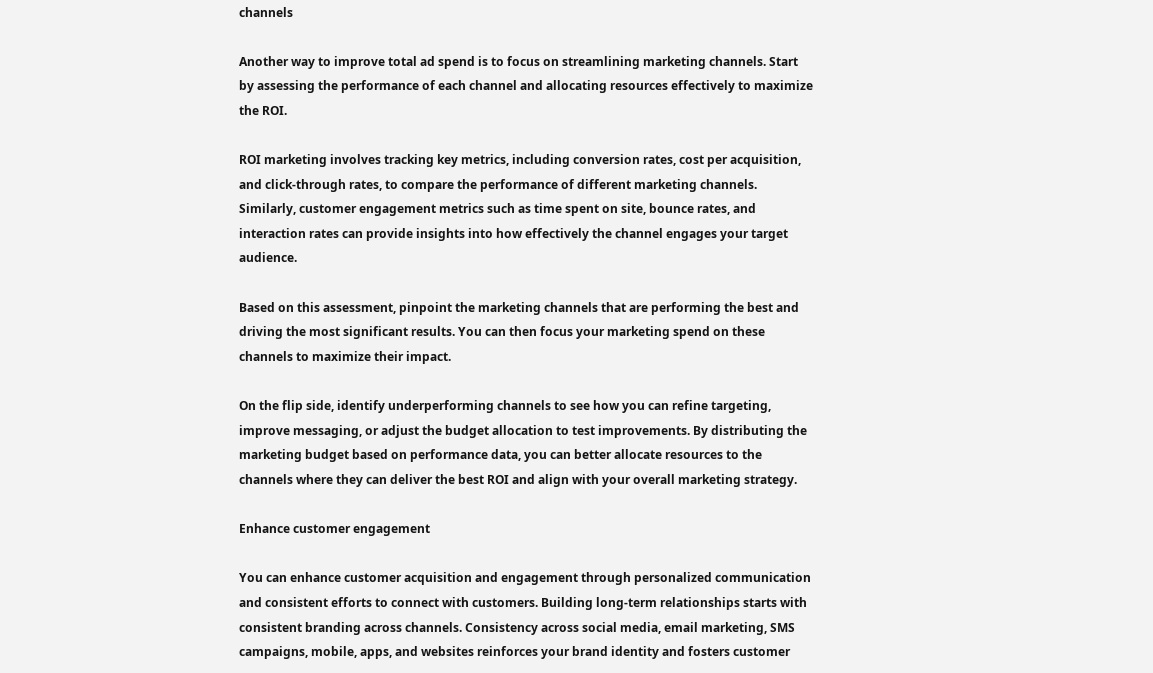channels

Another way to improve total ad spend is to focus on streamlining marketing channels. Start by assessing the performance of each channel and allocating resources effectively to maximize the ROI.

ROI marketing involves tracking key metrics, including conversion rates, cost per acquisition, and click-through rates, to compare the performance of different marketing channels. Similarly, customer engagement metrics such as time spent on site, bounce rates, and interaction rates can provide insights into how effectively the channel engages your target audience.

Based on this assessment, pinpoint the marketing channels that are performing the best and driving the most significant results. You can then focus your marketing spend on these channels to maximize their impact.

On the flip side, identify underperforming channels to see how you can refine targeting, improve messaging, or adjust the budget allocation to test improvements. By distributing the marketing budget based on performance data, you can better allocate resources to the channels where they can deliver the best ROI and align with your overall marketing strategy.

Enhance customer engagement

You can enhance customer acquisition and engagement through personalized communication and consistent efforts to connect with customers. Building long-term relationships starts with consistent branding across channels. Consistency across social media, email marketing, SMS campaigns, mobile, apps, and websites reinforces your brand identity and fosters customer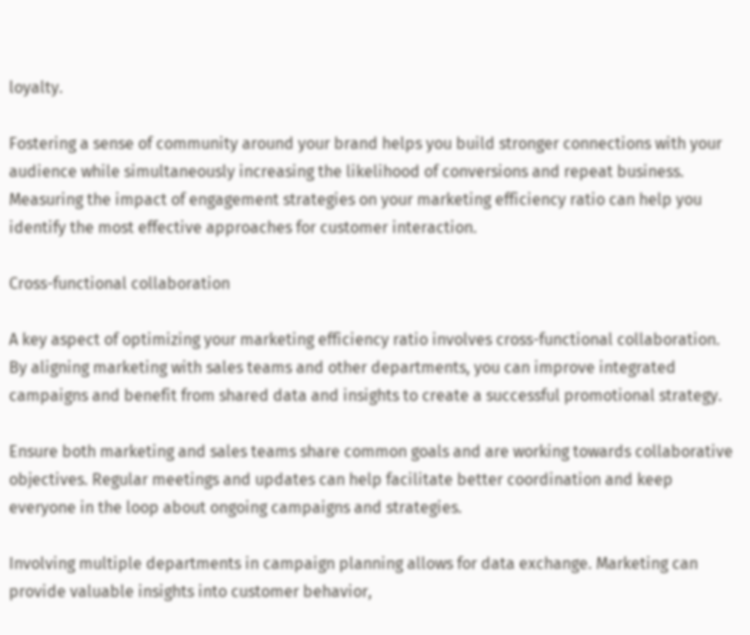loyalty.

Fostering a sense of community around your brand helps you build stronger connections with your audience while simultaneously increasing the likelihood of conversions and repeat business. Measuring the impact of engagement strategies on your marketing efficiency ratio can help you identify the most effective approaches for customer interaction.

Cross-functional collaboration

A key aspect of optimizing your marketing efficiency ratio involves cross-functional collaboration. By aligning marketing with sales teams and other departments, you can improve integrated campaigns and benefit from shared data and insights to create a successful promotional strategy.

Ensure both marketing and sales teams share common goals and are working towards collaborative objectives. Regular meetings and updates can help facilitate better coordination and keep everyone in the loop about ongoing campaigns and strategies.

Involving multiple departments in campaign planning allows for data exchange. Marketing can provide valuable insights into customer behavior,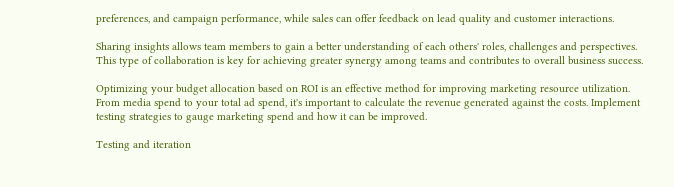preferences, and campaign performance, while sales can offer feedback on lead quality and customer interactions.

Sharing insights allows team members to gain a better understanding of each others' roles, challenges and perspectives. This type of collaboration is key for achieving greater synergy among teams and contributes to overall business success.

Optimizing your budget allocation based on ROI is an effective method for improving marketing resource utilization. From media spend to your total ad spend, it's important to calculate the revenue generated against the costs. Implement testing strategies to gauge marketing spend and how it can be improved.

Testing and iteration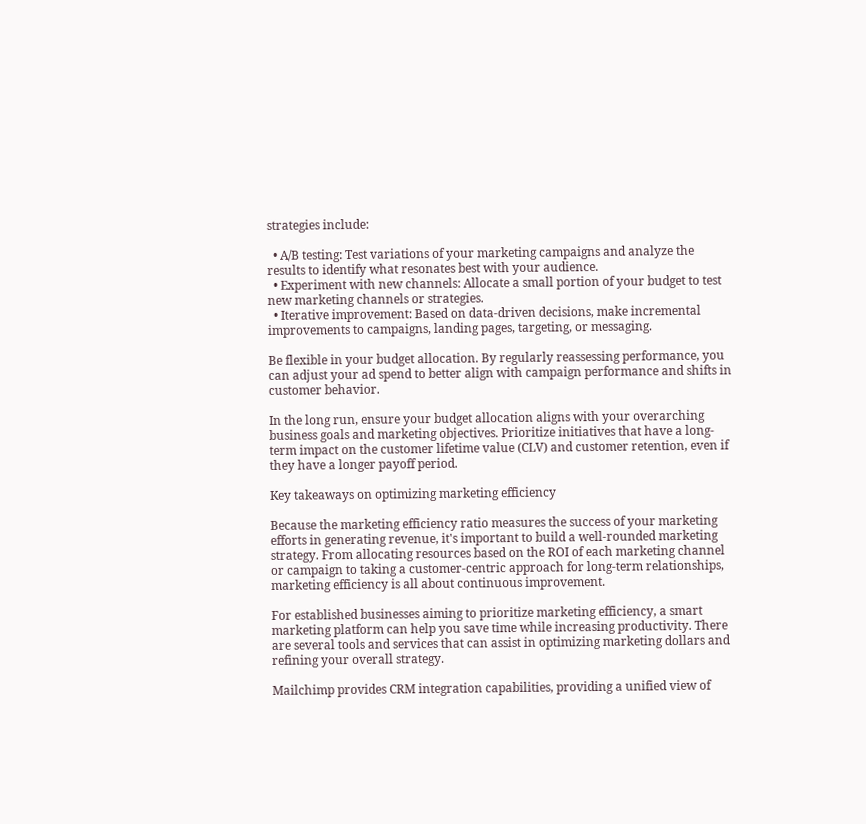strategies include:

  • A/B testing: Test variations of your marketing campaigns and analyze the results to identify what resonates best with your audience.
  • Experiment with new channels: Allocate a small portion of your budget to test new marketing channels or strategies.
  • Iterative improvement: Based on data-driven decisions, make incremental improvements to campaigns, landing pages, targeting, or messaging.

Be flexible in your budget allocation. By regularly reassessing performance, you can adjust your ad spend to better align with campaign performance and shifts in customer behavior.

In the long run, ensure your budget allocation aligns with your overarching business goals and marketing objectives. Prioritize initiatives that have a long-term impact on the customer lifetime value (CLV) and customer retention, even if they have a longer payoff period.

Key takeaways on optimizing marketing efficiency

Because the marketing efficiency ratio measures the success of your marketing efforts in generating revenue, it's important to build a well-rounded marketing strategy. From allocating resources based on the ROI of each marketing channel or campaign to taking a customer-centric approach for long-term relationships, marketing efficiency is all about continuous improvement.

For established businesses aiming to prioritize marketing efficiency, a smart marketing platform can help you save time while increasing productivity. There are several tools and services that can assist in optimizing marketing dollars and refining your overall strategy.

Mailchimp provides CRM integration capabilities, providing a unified view of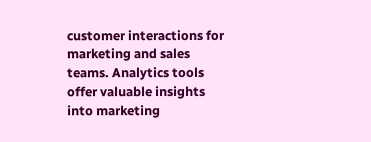customer interactions for marketing and sales teams. Analytics tools offer valuable insights into marketing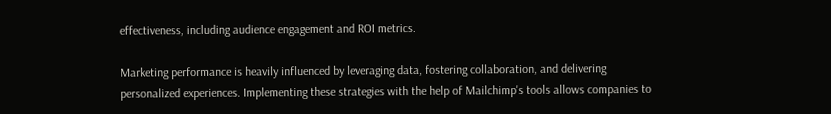effectiveness, including audience engagement and ROI metrics.

Marketing performance is heavily influenced by leveraging data, fostering collaboration, and delivering personalized experiences. Implementing these strategies with the help of Mailchimp's tools allows companies to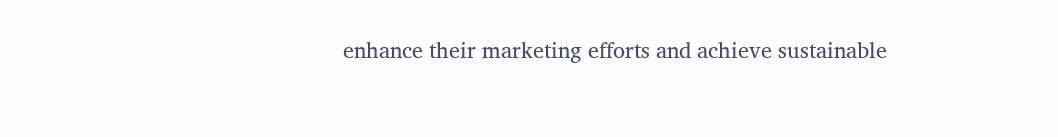enhance their marketing efforts and achieve sustainable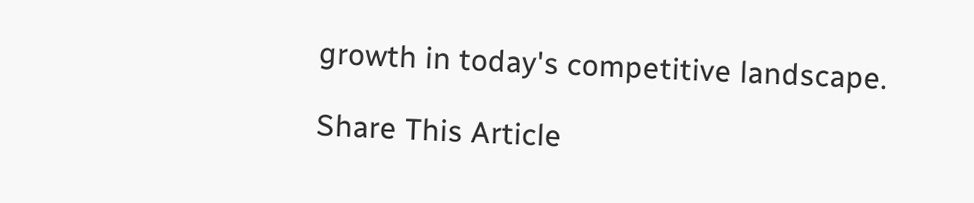growth in today's competitive landscape.

Share This Article